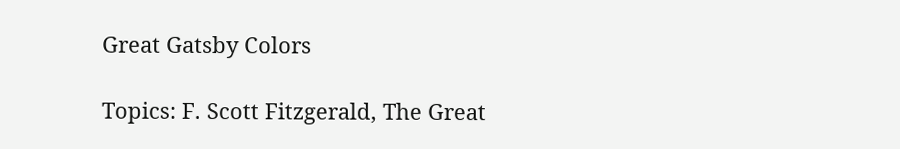Great Gatsby Colors

Topics: F. Scott Fitzgerald, The Great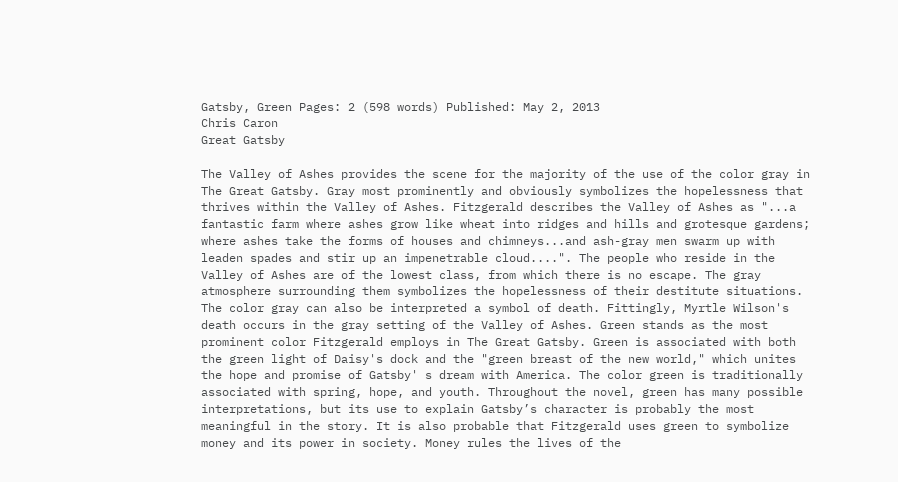Gatsby, Green Pages: 2 (598 words) Published: May 2, 2013
Chris Caron
Great Gatsby

The Valley of Ashes provides the scene for the majority of the use of the color gray in The Great Gatsby. Gray most prominently and obviously symbolizes the hopelessness that thrives within the Valley of Ashes. Fitzgerald describes the Valley of Ashes as "...a fantastic farm where ashes grow like wheat into ridges and hills and grotesque gardens; where ashes take the forms of houses and chimneys...and ash-gray men swarm up with leaden spades and stir up an impenetrable cloud....". The people who reside in the Valley of Ashes are of the lowest class, from which there is no escape. The gray atmosphere surrounding them symbolizes the hopelessness of their destitute situations. The color gray can also be interpreted a symbol of death. Fittingly, Myrtle Wilson's death occurs in the gray setting of the Valley of Ashes. Green stands as the most prominent color Fitzgerald employs in The Great Gatsby. Green is associated with both the green light of Daisy's dock and the "green breast of the new world," which unites the hope and promise of Gatsby' s dream with America. The color green is traditionally associated with spring, hope, and youth. Throughout the novel, green has many possible interpretations, but its use to explain Gatsby’s character is probably the most meaningful in the story. It is also probable that Fitzgerald uses green to symbolize money and its power in society. Money rules the lives of the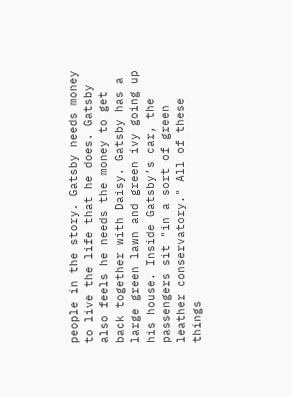people in the story. Gatsby needs money to live the life that he does. Gatsby also feels he needs the money to get back together with Daisy. Gatsby has a large green lawn and green ivy going up his house. Inside Gatsby’s car, the passengers sit "in a sort of green leather conservatory." All of these things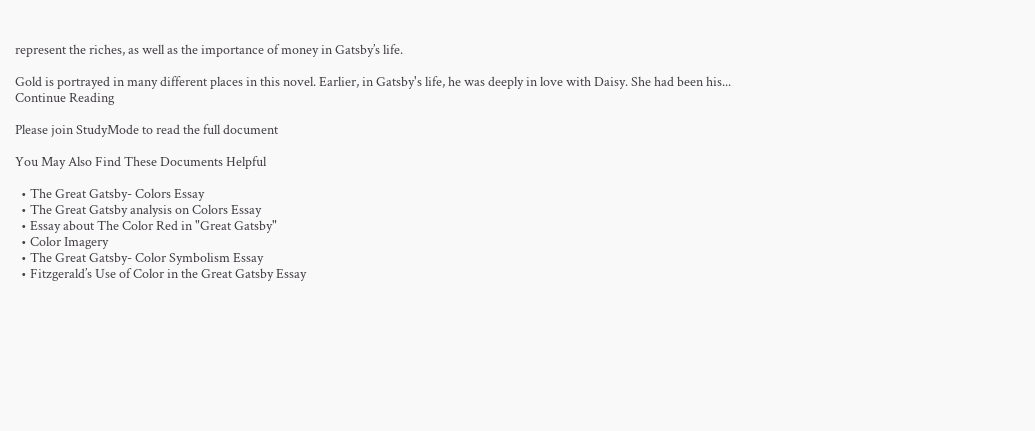represent the riches, as well as the importance of money in Gatsby’s life.

Gold is portrayed in many different places in this novel. Earlier, in Gatsby's life, he was deeply in love with Daisy. She had been his...
Continue Reading

Please join StudyMode to read the full document

You May Also Find These Documents Helpful

  • The Great Gatsby- Colors Essay
  • The Great Gatsby analysis on Colors Essay
  • Essay about The Color Red in "Great Gatsby"
  • Color Imagery
  • The Great Gatsby- Color Symbolism Essay
  • Fitzgerald’s Use of Color in the Great Gatsby Essay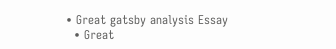• Great gatsby analysis Essay
  • Great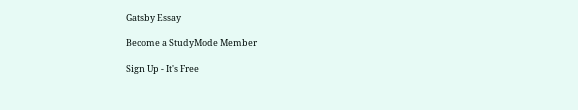Gatsby Essay

Become a StudyMode Member

Sign Up - It's Free